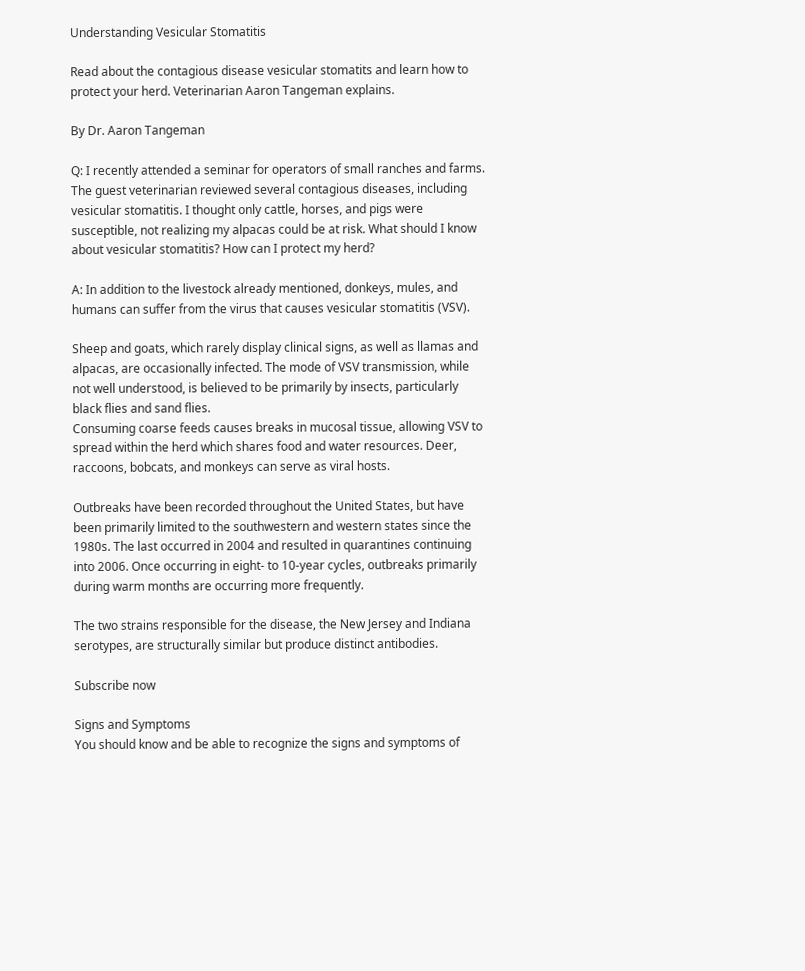Understanding Vesicular Stomatitis

Read about the contagious disease vesicular stomatits and learn how to protect your herd. Veterinarian Aaron Tangeman explains.

By Dr. Aaron Tangeman

Q: I recently attended a seminar for operators of small ranches and farms. The guest veterinarian reviewed several contagious diseases, including vesicular stomatitis. I thought only cattle, horses, and pigs were susceptible, not realizing my alpacas could be at risk. What should I know about vesicular stomatitis? How can I protect my herd?

A: In addition to the livestock already mentioned, donkeys, mules, and humans can suffer from the virus that causes vesicular stomatitis (VSV).

Sheep and goats, which rarely display clinical signs, as well as llamas and alpacas, are occasionally infected. The mode of VSV transmission, while not well understood, is believed to be primarily by insects, particularly black flies and sand flies.
Consuming coarse feeds causes breaks in mucosal tissue, allowing VSV to spread within the herd which shares food and water resources. Deer, raccoons, bobcats, and monkeys can serve as viral hosts.

Outbreaks have been recorded throughout the United States, but have been primarily limited to the southwestern and western states since the 1980s. The last occurred in 2004 and resulted in quarantines continuing into 2006. Once occurring in eight- to 10-year cycles, outbreaks primarily during warm months are occurring more frequently.

The two strains responsible for the disease, the New Jersey and Indiana serotypes, are structurally similar but produce distinct antibodies.

Subscribe now

Signs and Symptoms
You should know and be able to recognize the signs and symptoms of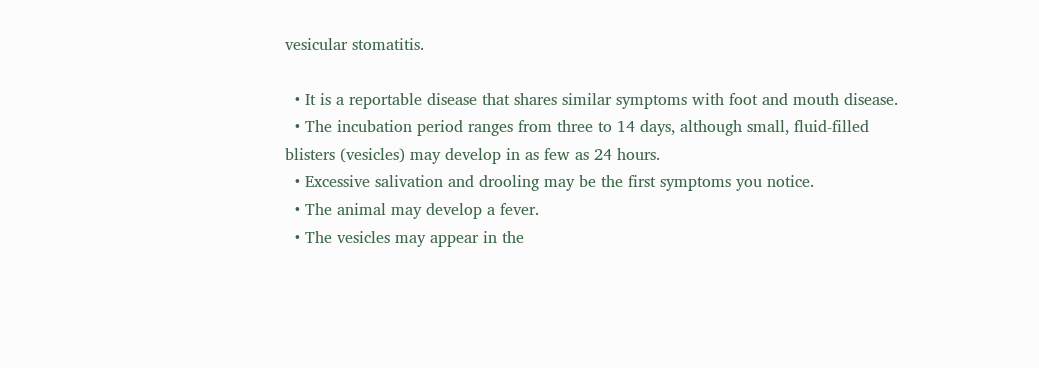vesicular stomatitis.

  • It is a reportable disease that shares similar symptoms with foot and mouth disease.
  • The incubation period ranges from three to 14 days, although small, fluid-filled blisters (vesicles) may develop in as few as 24 hours.
  • Excessive salivation and drooling may be the first symptoms you notice.
  • The animal may develop a fever.
  • The vesicles may appear in the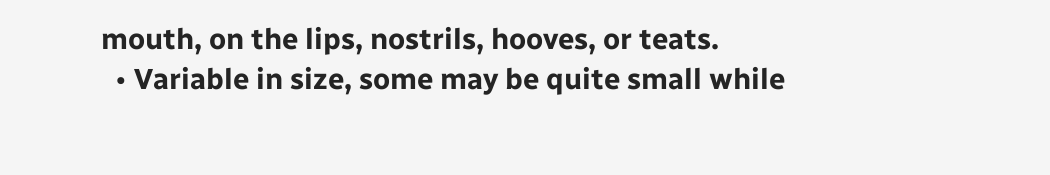mouth, on the lips, nostrils, hooves, or teats.
  • Variable in size, some may be quite small while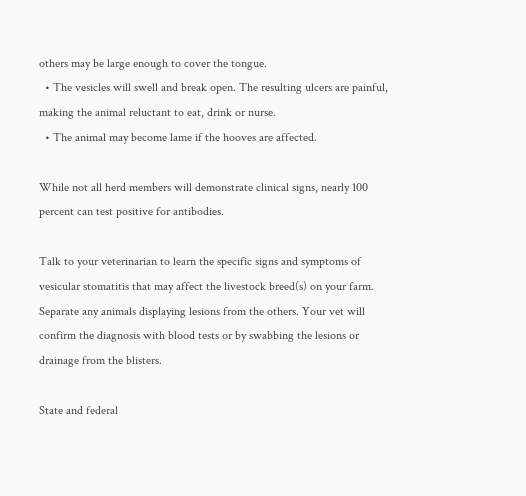others may be large enough to cover the tongue.
  • The vesicles will swell and break open. The resulting ulcers are painful, making the animal reluctant to eat, drink or nurse.
  • The animal may become lame if the hooves are affected.

While not all herd members will demonstrate clinical signs, nearly 100 percent can test positive for antibodies.

Talk to your veterinarian to learn the specific signs and symptoms of vesicular stomatitis that may affect the livestock breed(s) on your farm. Separate any animals displaying lesions from the others. Your vet will confirm the diagnosis with blood tests or by swabbing the lesions or drainage from the blisters.

State and federal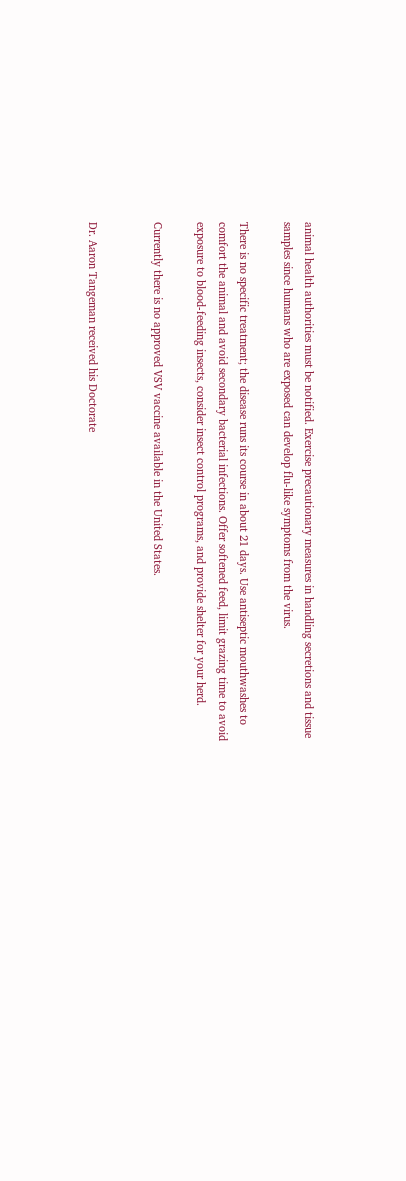animal health authorities must be notified. Exercise precautionary measures in handling secretions and tissue samples since humans who are exposed can develop flu-like symptoms from the virus.

There is no specific treatment; the disease runs its course in about 21 days. Use antiseptic mouthwashes to comfort the animal and avoid secondary bacterial infections. Offer softened feed, limit grazing time to avoid exposure to blood-feeding insects, consider insect control programs, and provide shelter for your herd.

Currently there is no approved VSV vaccine available in the United States.


Dr. Aaron Tangeman received his Doctorate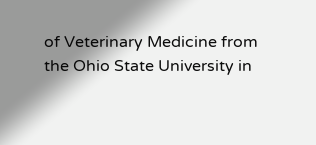of Veterinary Medicine from the Ohio State University in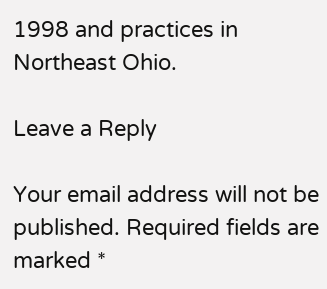1998 and practices in Northeast Ohio.

Leave a Reply

Your email address will not be published. Required fields are marked *